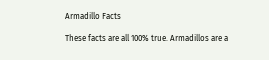Armadillo Facts

These facts are all 100% true. Armadillos are a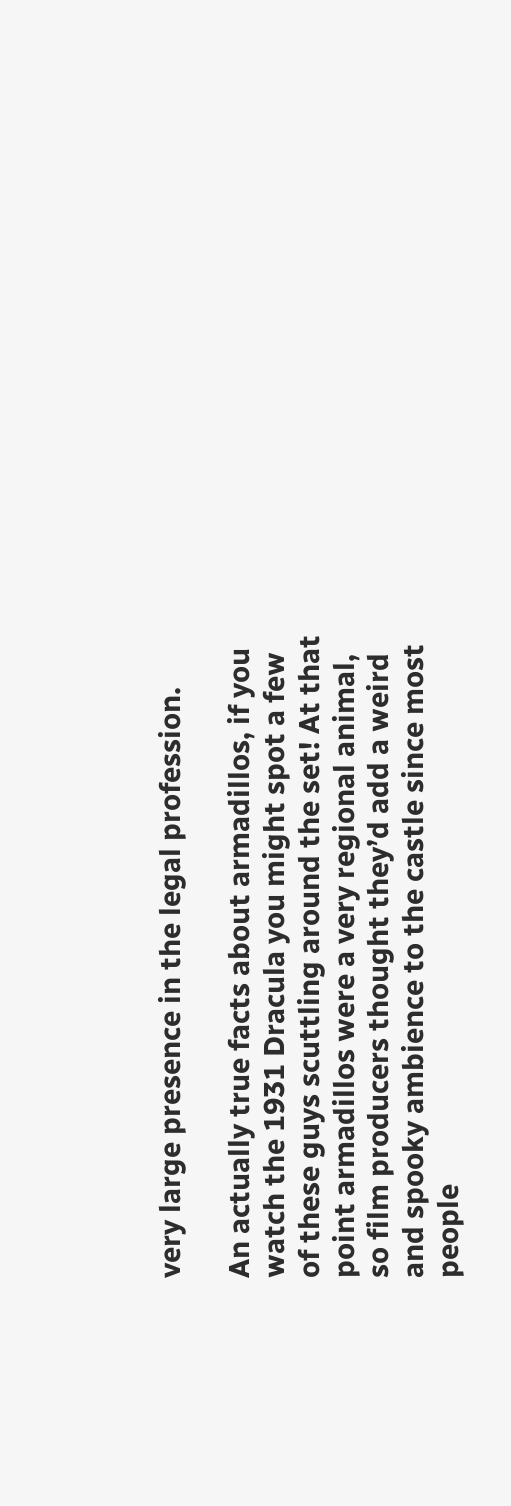very large presence in the legal profession.

An actually true facts about armadillos, if you watch the 1931 Dracula you might spot a few of these guys scuttling around the set! At that point armadillos were a very regional animal, so film producers thought they’d add a weird and spooky ambience to the castle since most people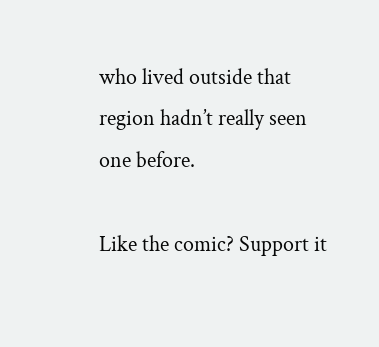who lived outside that region hadn’t really seen one before.

Like the comic? Support it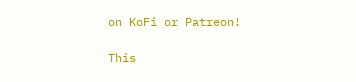on KoFi or Patreon!

This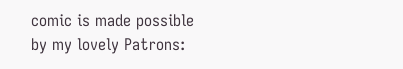comic is made possible by my lovely Patrons: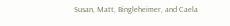Susan, Matt, Bingleheimer, and Caela